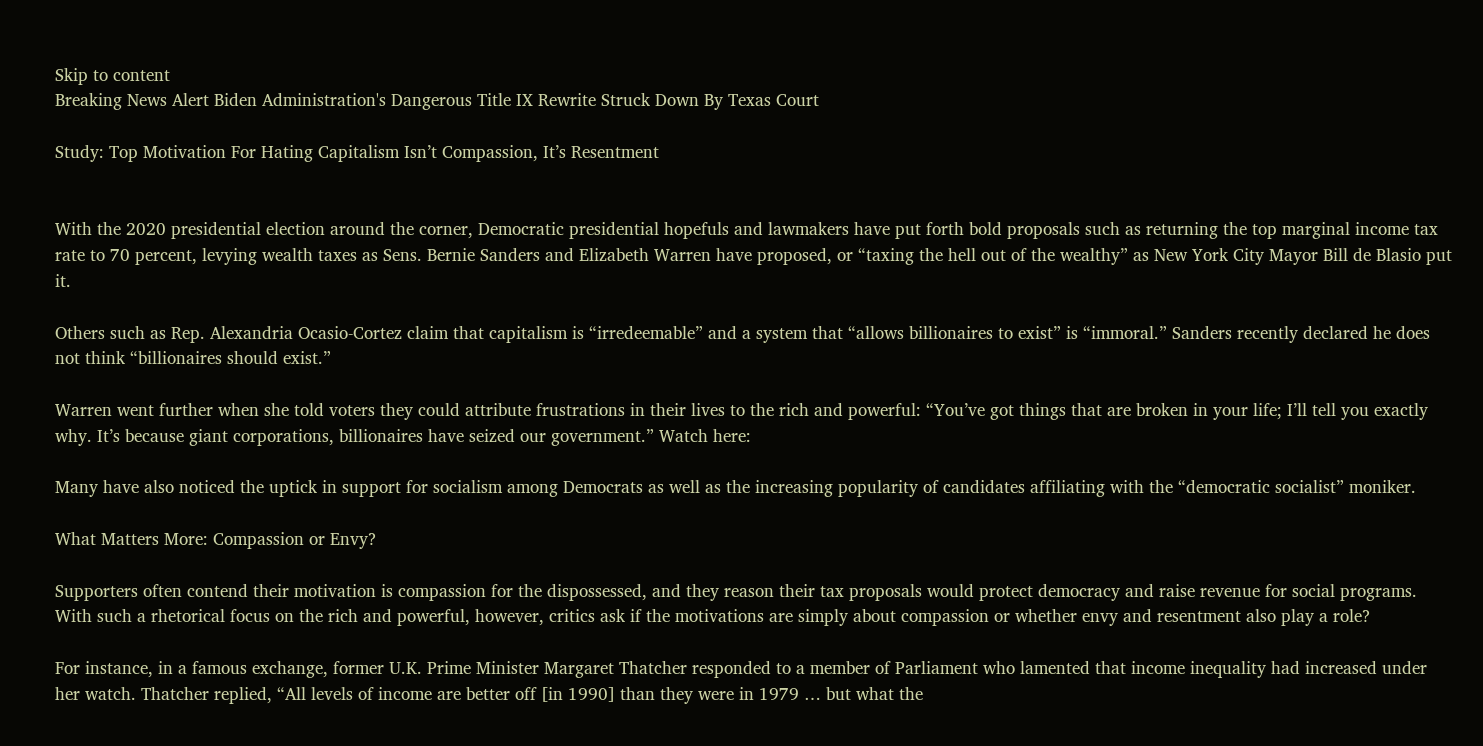Skip to content
Breaking News Alert Biden Administration's Dangerous Title IX Rewrite Struck Down By Texas Court

Study: Top Motivation For Hating Capitalism Isn’t Compassion, It’s Resentment


With the 2020 presidential election around the corner, Democratic presidential hopefuls and lawmakers have put forth bold proposals such as returning the top marginal income tax rate to 70 percent, levying wealth taxes as Sens. Bernie Sanders and Elizabeth Warren have proposed, or “taxing the hell out of the wealthy” as New York City Mayor Bill de Blasio put it.

Others such as Rep. Alexandria Ocasio-Cortez claim that capitalism is “irredeemable” and a system that “allows billionaires to exist” is “immoral.” Sanders recently declared he does not think “billionaires should exist.”

Warren went further when she told voters they could attribute frustrations in their lives to the rich and powerful: “You’ve got things that are broken in your life; I’ll tell you exactly why. It’s because giant corporations, billionaires have seized our government.” Watch here:

Many have also noticed the uptick in support for socialism among Democrats as well as the increasing popularity of candidates affiliating with the “democratic socialist” moniker.

What Matters More: Compassion or Envy?

Supporters often contend their motivation is compassion for the dispossessed, and they reason their tax proposals would protect democracy and raise revenue for social programs. With such a rhetorical focus on the rich and powerful, however, critics ask if the motivations are simply about compassion or whether envy and resentment also play a role?

For instance, in a famous exchange, former U.K. Prime Minister Margaret Thatcher responded to a member of Parliament who lamented that income inequality had increased under her watch. Thatcher replied, “All levels of income are better off [in 1990] than they were in 1979 … but what the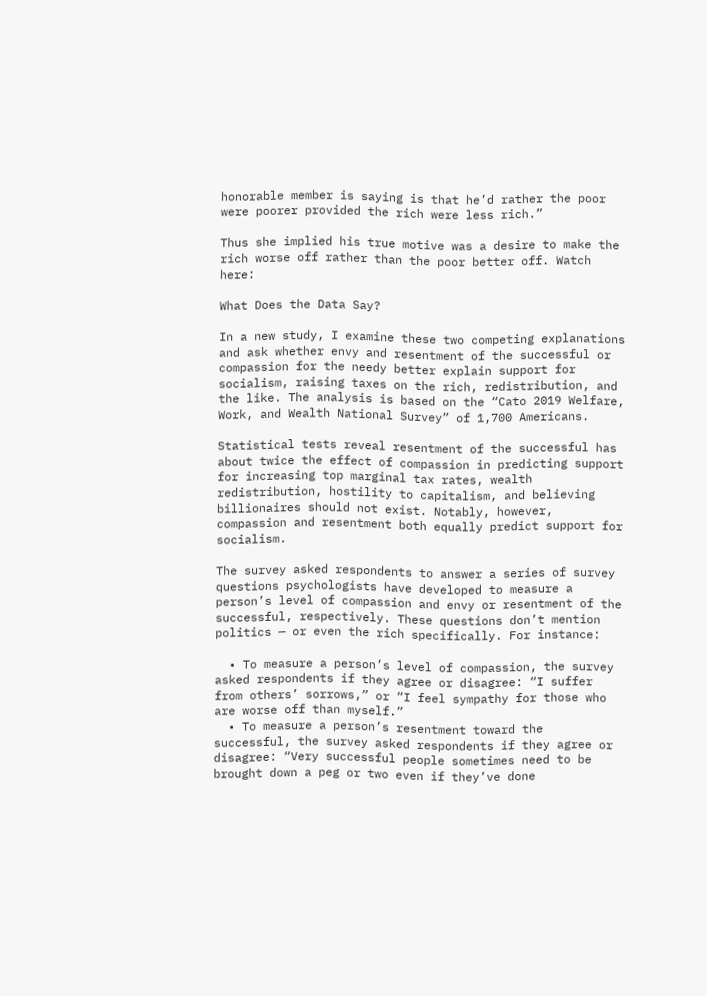honorable member is saying is that he’d rather the poor were poorer provided the rich were less rich.”

Thus she implied his true motive was a desire to make the rich worse off rather than the poor better off. Watch here:

What Does the Data Say?

In a new study, I examine these two competing explanations and ask whether envy and resentment of the successful or compassion for the needy better explain support for socialism, raising taxes on the rich, redistribution, and the like. The analysis is based on the “Cato 2019 Welfare, Work, and Wealth National Survey” of 1,700 Americans.

Statistical tests reveal resentment of the successful has about twice the effect of compassion in predicting support for increasing top marginal tax rates, wealth redistribution, hostility to capitalism, and believing billionaires should not exist. Notably, however, compassion and resentment both equally predict support for socialism.

The survey asked respondents to answer a series of survey questions psychologists have developed to measure a person’s level of compassion and envy or resentment of the successful, respectively. These questions don’t mention politics — or even the rich specifically. For instance:

  • To measure a person’s level of compassion, the survey asked respondents if they agree or disagree: “I suffer from others’ sorrows,” or “I feel sympathy for those who are worse off than myself.”
  • To measure a person’s resentment toward the successful, the survey asked respondents if they agree or disagree: “Very successful people sometimes need to be brought down a peg or two even if they’ve done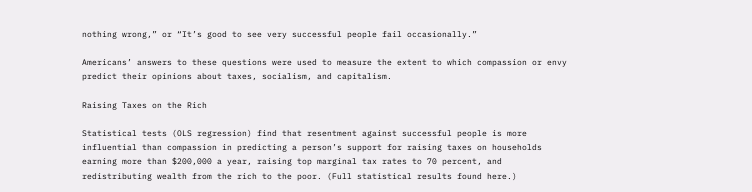nothing wrong,” or “It’s good to see very successful people fail occasionally.”

Americans’ answers to these questions were used to measure the extent to which compassion or envy predict their opinions about taxes, socialism, and capitalism.

Raising Taxes on the Rich

Statistical tests (OLS regression) find that resentment against successful people is more influential than compassion in predicting a person’s support for raising taxes on households earning more than $200,000 a year, raising top marginal tax rates to 70 percent, and redistributing wealth from the rich to the poor. (Full statistical results found here.)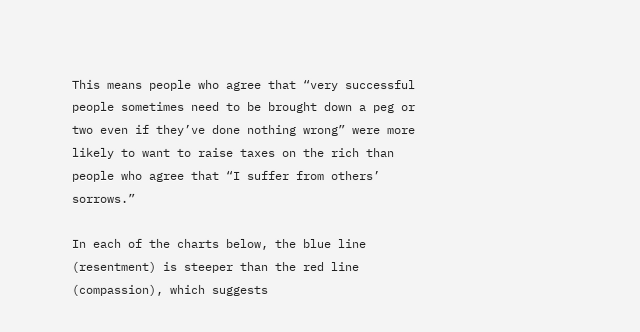This means people who agree that “very successful people sometimes need to be brought down a peg or two even if they’ve done nothing wrong” were more likely to want to raise taxes on the rich than people who agree that “I suffer from others’ sorrows.”

In each of the charts below, the blue line (resentment) is steeper than the red line (compassion), which suggests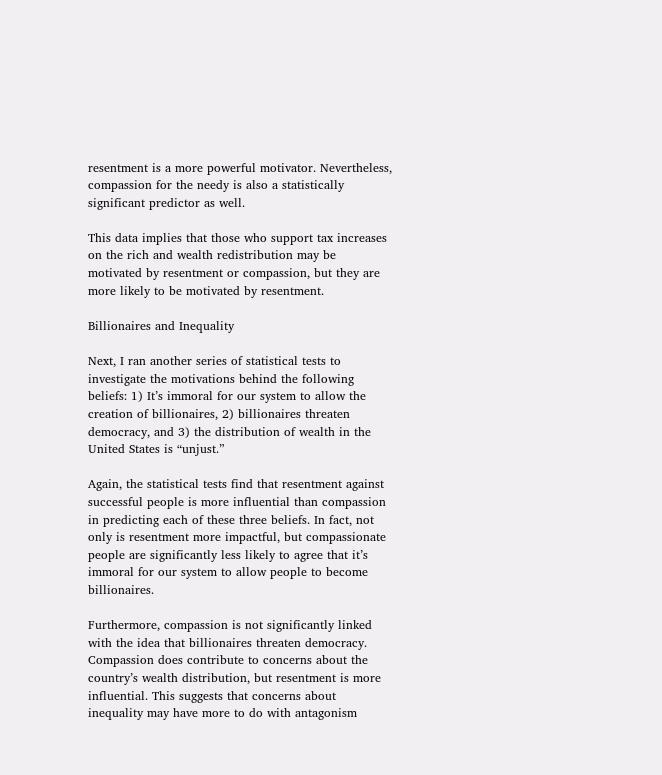resentment is a more powerful motivator. Nevertheless, compassion for the needy is also a statistically significant predictor as well.

This data implies that those who support tax increases on the rich and wealth redistribution may be motivated by resentment or compassion, but they are more likely to be motivated by resentment.

Billionaires and Inequality

Next, I ran another series of statistical tests to investigate the motivations behind the following beliefs: 1) It’s immoral for our system to allow the creation of billionaires, 2) billionaires threaten democracy, and 3) the distribution of wealth in the United States is “unjust.”

Again, the statistical tests find that resentment against successful people is more influential than compassion in predicting each of these three beliefs. In fact, not only is resentment more impactful, but compassionate people are significantly less likely to agree that it’s immoral for our system to allow people to become billionaires.

Furthermore, compassion is not significantly linked with the idea that billionaires threaten democracy. Compassion does contribute to concerns about the country’s wealth distribution, but resentment is more influential. This suggests that concerns about inequality may have more to do with antagonism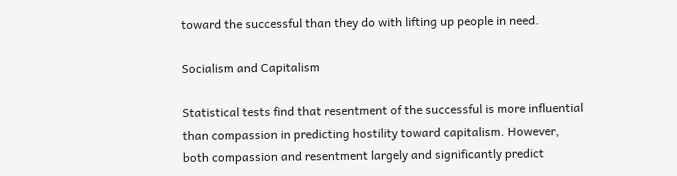toward the successful than they do with lifting up people in need.

Socialism and Capitalism

Statistical tests find that resentment of the successful is more influential than compassion in predicting hostility toward capitalism. However, both compassion and resentment largely and significantly predict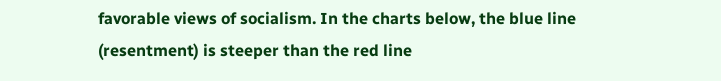favorable views of socialism. In the charts below, the blue line (resentment) is steeper than the red line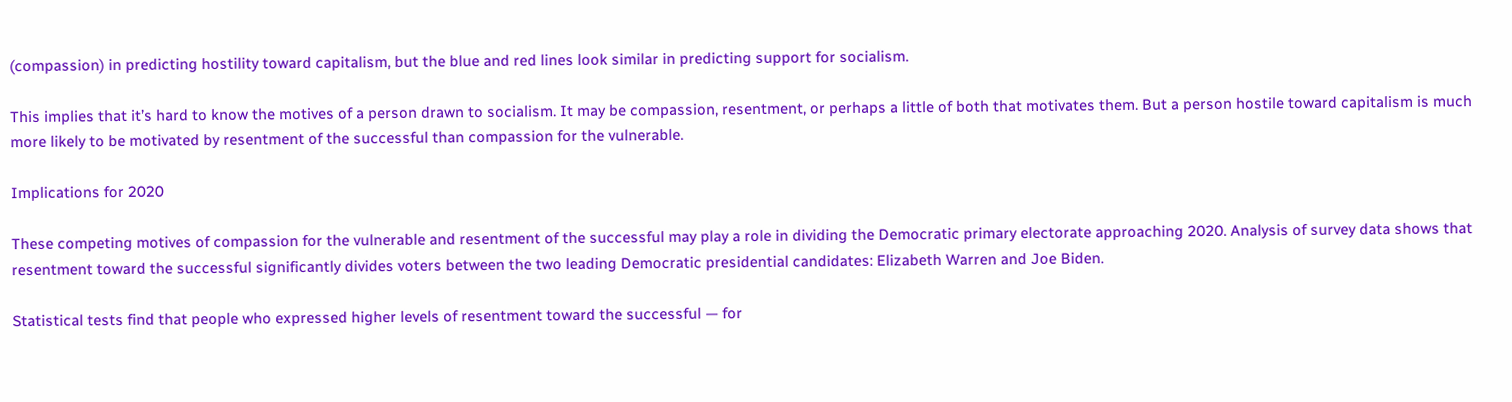(compassion) in predicting hostility toward capitalism, but the blue and red lines look similar in predicting support for socialism.

This implies that it’s hard to know the motives of a person drawn to socialism. It may be compassion, resentment, or perhaps a little of both that motivates them. But a person hostile toward capitalism is much more likely to be motivated by resentment of the successful than compassion for the vulnerable.

Implications for 2020

These competing motives of compassion for the vulnerable and resentment of the successful may play a role in dividing the Democratic primary electorate approaching 2020. Analysis of survey data shows that resentment toward the successful significantly divides voters between the two leading Democratic presidential candidates: Elizabeth Warren and Joe Biden.

Statistical tests find that people who expressed higher levels of resentment toward the successful — for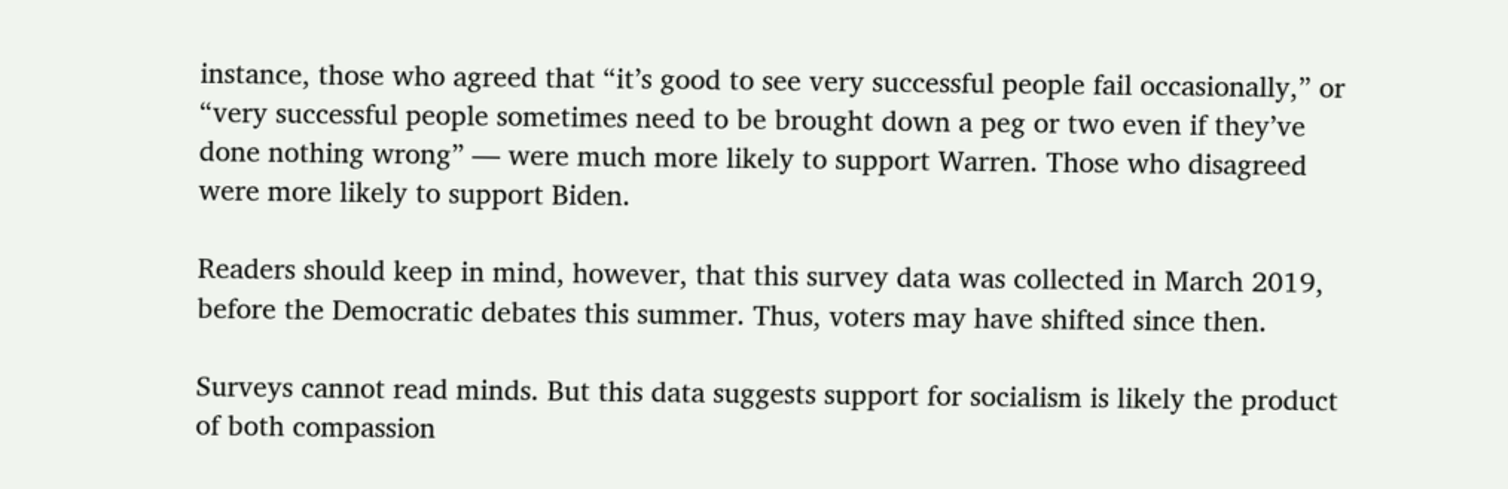instance, those who agreed that “it’s good to see very successful people fail occasionally,” or “very successful people sometimes need to be brought down a peg or two even if they’ve done nothing wrong” — were much more likely to support Warren. Those who disagreed were more likely to support Biden.

Readers should keep in mind, however, that this survey data was collected in March 2019, before the Democratic debates this summer. Thus, voters may have shifted since then.

Surveys cannot read minds. But this data suggests support for socialism is likely the product of both compassion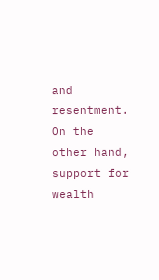and resentment. On the other hand, support for wealth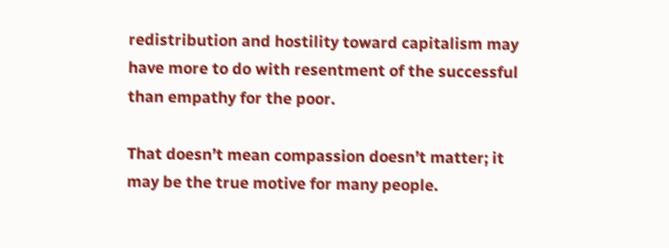redistribution and hostility toward capitalism may have more to do with resentment of the successful than empathy for the poor.

That doesn’t mean compassion doesn’t matter; it may be the true motive for many people.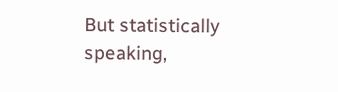But statistically speaking,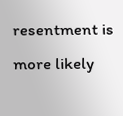resentment is more likely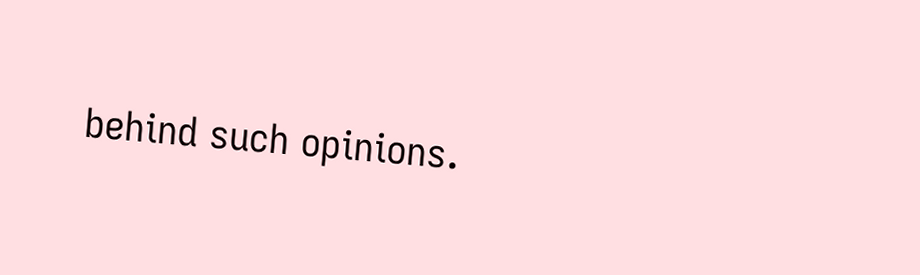behind such opinions.